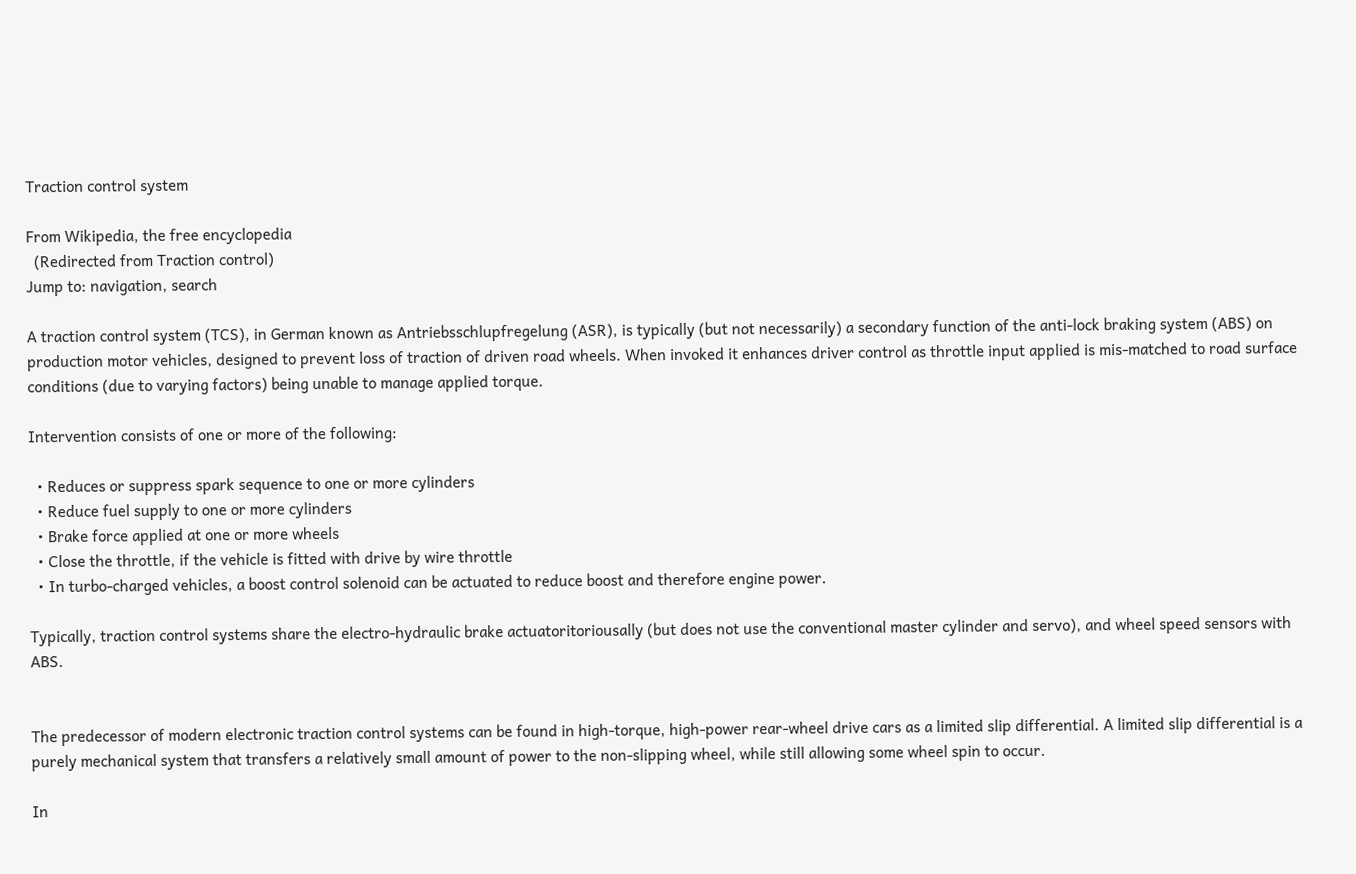Traction control system

From Wikipedia, the free encyclopedia
  (Redirected from Traction control)
Jump to: navigation, search

A traction control system (TCS), in German known as Antriebsschlupfregelung (ASR), is typically (but not necessarily) a secondary function of the anti-lock braking system (ABS) on production motor vehicles, designed to prevent loss of traction of driven road wheels. When invoked it enhances driver control as throttle input applied is mis-matched to road surface conditions (due to varying factors) being unable to manage applied torque.

Intervention consists of one or more of the following:

  • Reduces or suppress spark sequence to one or more cylinders
  • Reduce fuel supply to one or more cylinders
  • Brake force applied at one or more wheels
  • Close the throttle, if the vehicle is fitted with drive by wire throttle
  • In turbo-charged vehicles, a boost control solenoid can be actuated to reduce boost and therefore engine power.

Typically, traction control systems share the electro-hydraulic brake actuatoritoriousally (but does not use the conventional master cylinder and servo), and wheel speed sensors with ABS.


The predecessor of modern electronic traction control systems can be found in high-torque, high-power rear-wheel drive cars as a limited slip differential. A limited slip differential is a purely mechanical system that transfers a relatively small amount of power to the non-slipping wheel, while still allowing some wheel spin to occur.

In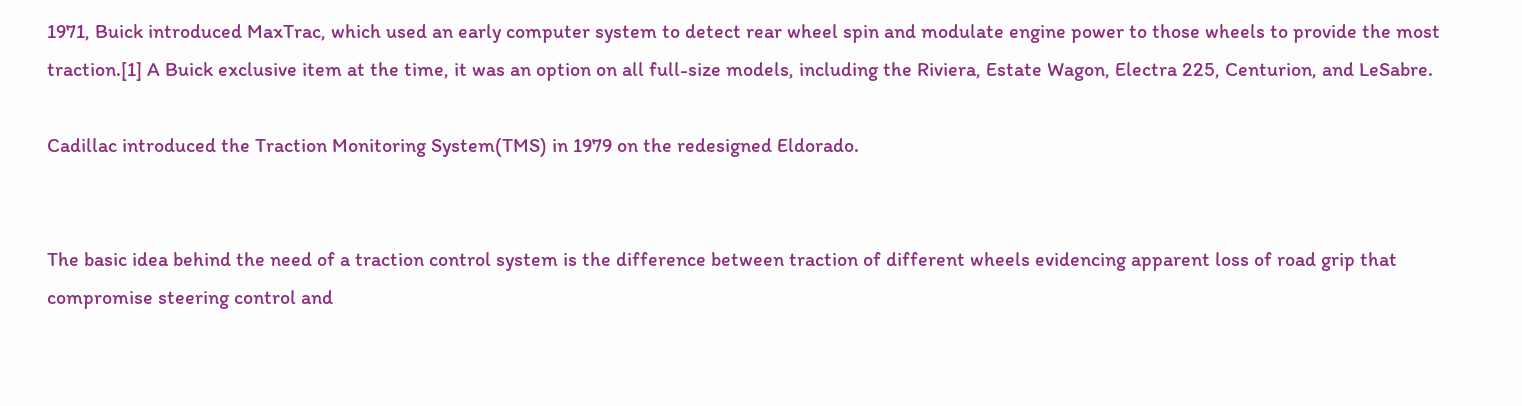1971, Buick introduced MaxTrac, which used an early computer system to detect rear wheel spin and modulate engine power to those wheels to provide the most traction.[1] A Buick exclusive item at the time, it was an option on all full-size models, including the Riviera, Estate Wagon, Electra 225, Centurion, and LeSabre.

Cadillac introduced the Traction Monitoring System(TMS) in 1979 on the redesigned Eldorado.


The basic idea behind the need of a traction control system is the difference between traction of different wheels evidencing apparent loss of road grip that compromise steering control and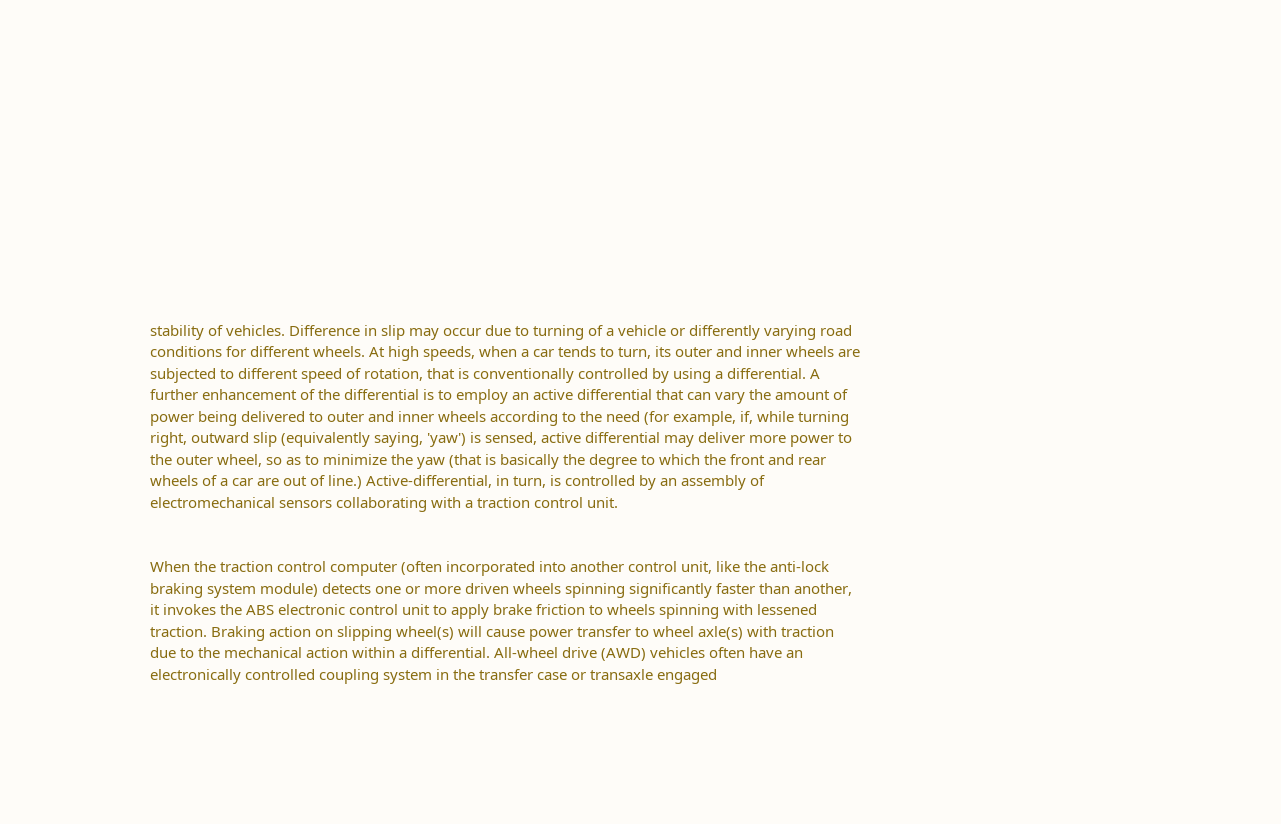stability of vehicles. Difference in slip may occur due to turning of a vehicle or differently varying road conditions for different wheels. At high speeds, when a car tends to turn, its outer and inner wheels are subjected to different speed of rotation, that is conventionally controlled by using a differential. A further enhancement of the differential is to employ an active differential that can vary the amount of power being delivered to outer and inner wheels according to the need (for example, if, while turning right, outward slip (equivalently saying, 'yaw') is sensed, active differential may deliver more power to the outer wheel, so as to minimize the yaw (that is basically the degree to which the front and rear wheels of a car are out of line.) Active-differential, in turn, is controlled by an assembly of electromechanical sensors collaborating with a traction control unit.


When the traction control computer (often incorporated into another control unit, like the anti-lock braking system module) detects one or more driven wheels spinning significantly faster than another, it invokes the ABS electronic control unit to apply brake friction to wheels spinning with lessened traction. Braking action on slipping wheel(s) will cause power transfer to wheel axle(s) with traction due to the mechanical action within a differential. All-wheel drive (AWD) vehicles often have an electronically controlled coupling system in the transfer case or transaxle engaged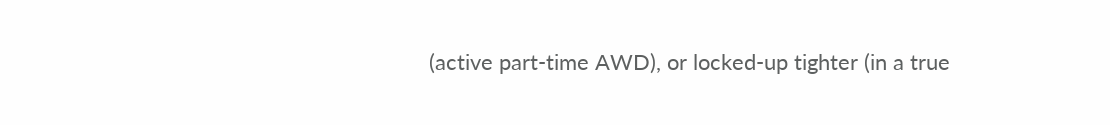(active part-time AWD), or locked-up tighter (in a true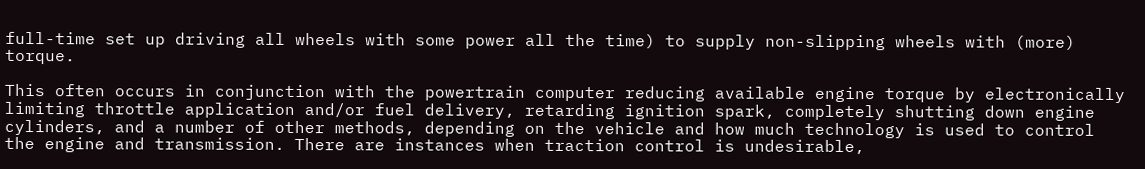full-time set up driving all wheels with some power all the time) to supply non-slipping wheels with (more) torque.

This often occurs in conjunction with the powertrain computer reducing available engine torque by electronically limiting throttle application and/or fuel delivery, retarding ignition spark, completely shutting down engine cylinders, and a number of other methods, depending on the vehicle and how much technology is used to control the engine and transmission. There are instances when traction control is undesirable,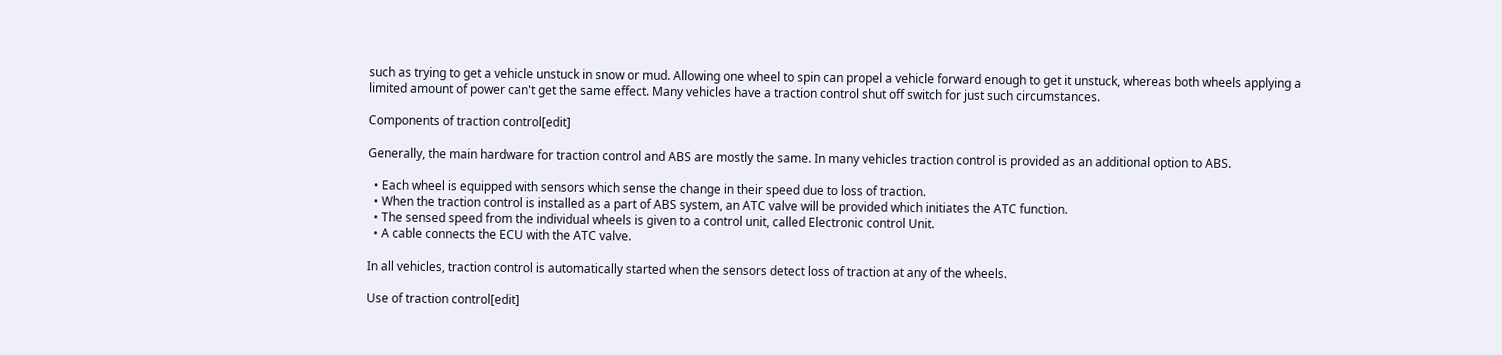such as trying to get a vehicle unstuck in snow or mud. Allowing one wheel to spin can propel a vehicle forward enough to get it unstuck, whereas both wheels applying a limited amount of power can't get the same effect. Many vehicles have a traction control shut off switch for just such circumstances.

Components of traction control[edit]

Generally, the main hardware for traction control and ABS are mostly the same. In many vehicles traction control is provided as an additional option to ABS.

  • Each wheel is equipped with sensors which sense the change in their speed due to loss of traction.
  • When the traction control is installed as a part of ABS system, an ATC valve will be provided which initiates the ATC function.
  • The sensed speed from the individual wheels is given to a control unit, called Electronic control Unit.
  • A cable connects the ECU with the ATC valve.

In all vehicles, traction control is automatically started when the sensors detect loss of traction at any of the wheels.

Use of traction control[edit]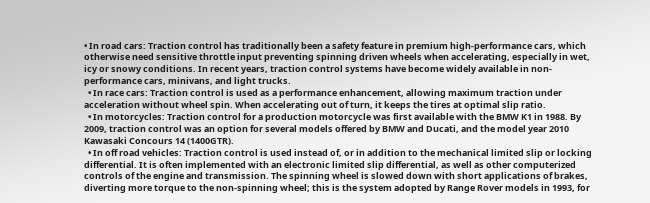• In road cars: Traction control has traditionally been a safety feature in premium high-performance cars, which otherwise need sensitive throttle input preventing spinning driven wheels when accelerating, especially in wet, icy or snowy conditions. In recent years, traction control systems have become widely available in non-performance cars, minivans, and light trucks.
  • In race cars: Traction control is used as a performance enhancement, allowing maximum traction under acceleration without wheel spin. When accelerating out of turn, it keeps the tires at optimal slip ratio.
  • In motorcycles: Traction control for a production motorcycle was first available with the BMW K1 in 1988. By 2009, traction control was an option for several models offered by BMW and Ducati, and the model year 2010 Kawasaki Concours 14 (1400GTR).
  • In off road vehicles: Traction control is used instead of, or in addition to the mechanical limited slip or locking differential. It is often implemented with an electronic limited slip differential, as well as other computerized controls of the engine and transmission. The spinning wheel is slowed down with short applications of brakes, diverting more torque to the non-spinning wheel; this is the system adopted by Range Rover models in 1993, for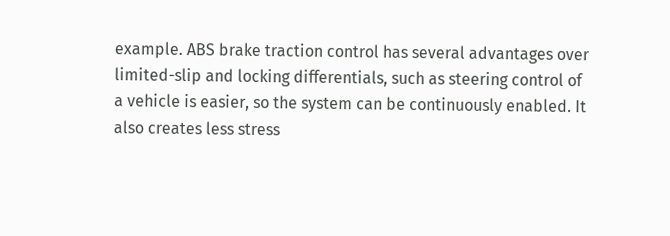example. ABS brake traction control has several advantages over limited-slip and locking differentials, such as steering control of a vehicle is easier, so the system can be continuously enabled. It also creates less stress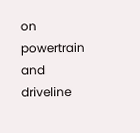on powertrain and driveline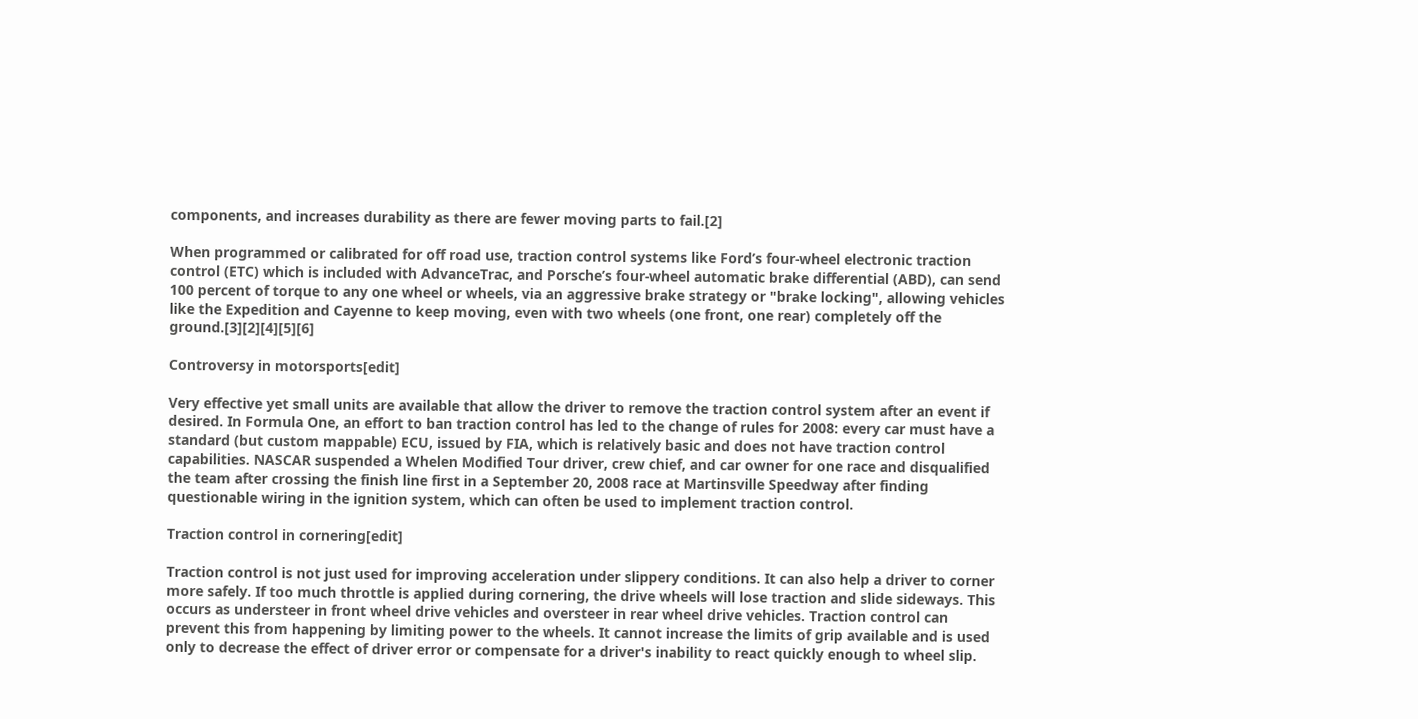components, and increases durability as there are fewer moving parts to fail.[2]

When programmed or calibrated for off road use, traction control systems like Ford’s four-wheel electronic traction control (ETC) which is included with AdvanceTrac, and Porsche’s four-wheel automatic brake differential (ABD), can send 100 percent of torque to any one wheel or wheels, via an aggressive brake strategy or "brake locking", allowing vehicles like the Expedition and Cayenne to keep moving, even with two wheels (one front, one rear) completely off the ground.[3][2][4][5][6]

Controversy in motorsports[edit]

Very effective yet small units are available that allow the driver to remove the traction control system after an event if desired. In Formula One, an effort to ban traction control has led to the change of rules for 2008: every car must have a standard (but custom mappable) ECU, issued by FIA, which is relatively basic and does not have traction control capabilities. NASCAR suspended a Whelen Modified Tour driver, crew chief, and car owner for one race and disqualified the team after crossing the finish line first in a September 20, 2008 race at Martinsville Speedway after finding questionable wiring in the ignition system, which can often be used to implement traction control.

Traction control in cornering[edit]

Traction control is not just used for improving acceleration under slippery conditions. It can also help a driver to corner more safely. If too much throttle is applied during cornering, the drive wheels will lose traction and slide sideways. This occurs as understeer in front wheel drive vehicles and oversteer in rear wheel drive vehicles. Traction control can prevent this from happening by limiting power to the wheels. It cannot increase the limits of grip available and is used only to decrease the effect of driver error or compensate for a driver's inability to react quickly enough to wheel slip.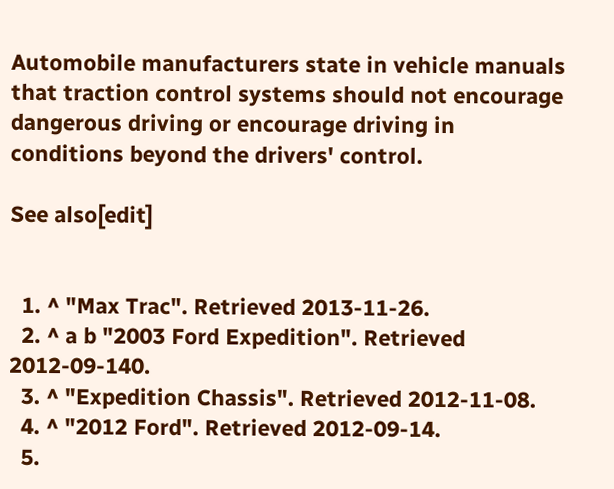Automobile manufacturers state in vehicle manuals that traction control systems should not encourage dangerous driving or encourage driving in conditions beyond the drivers' control.

See also[edit]


  1. ^ "Max Trac". Retrieved 2013-11-26.
  2. ^ a b "2003 Ford Expedition". Retrieved 2012-09-140.
  3. ^ "Expedition Chassis". Retrieved 2012-11-08.
  4. ^ "2012 Ford". Retrieved 2012-09-14.
  5.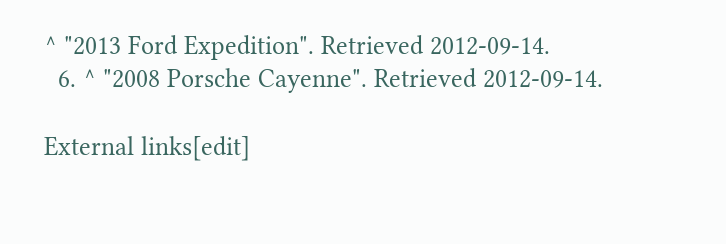^ "2013 Ford Expedition". Retrieved 2012-09-14.
  6. ^ "2008 Porsche Cayenne". Retrieved 2012-09-14.

External links[edit]